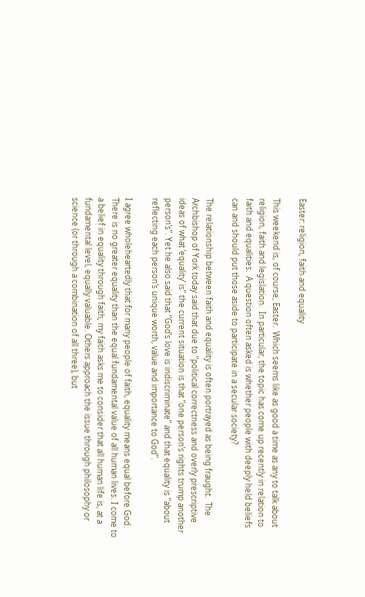Easter: religion, faith and equality

This weekend is, of course, Easter.  Which seems like as good a time as any to talk about religion, faith and legislation.  In particular, the topic has come up recently in relation to faith and equalities.  A question often asked is whether people with deeply held beliefs can and should put those aside to participate in a secular society?

The relationship between faith and equality is often portrayed as being fraught.  The Archbishop of York today said that due to “political correctness and overly prescriptive ideas of what ‘equality’ is” the current situation is that “one person’s rights trump another person’s”. Yet he also said that “God’s love is indiscriminate” and that equality is “about reflecting each person’s unique worth, value and importance to God”.

I agree wholeheartedly that for many people of faith, equality means equal before God. There is no greater equality than the equal fundamental value of all human lives. I come to a belief in equality through faith; my faith asks me to consider that all human life is, at a fundamental level, equally valuable. Others approach the issue through philosophy or science (or through a combination of all three), but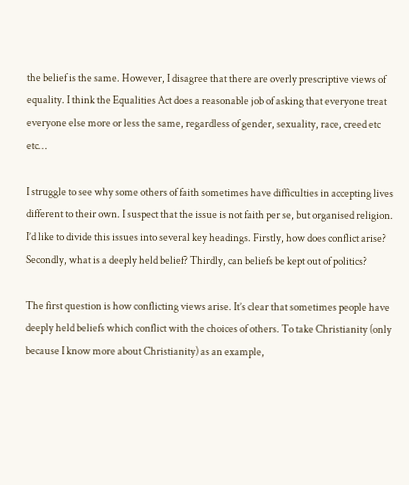the belief is the same. However, I disagree that there are overly prescriptive views of equality. I think the Equalities Act does a reasonable job of asking that everyone treat everyone else more or less the same, regardless of gender, sexuality, race, creed etc etc…

I struggle to see why some others of faith sometimes have difficulties in accepting lives different to their own. I suspect that the issue is not faith per se, but organised religion. I’d like to divide this issues into several key headings. Firstly, how does conflict arise? Secondly, what is a deeply held belief? Thirdly, can beliefs be kept out of politics?

The first question is how conflicting views arise. It’s clear that sometimes people have deeply held beliefs which conflict with the choices of others. To take Christianity (only because I know more about Christianity) as an example,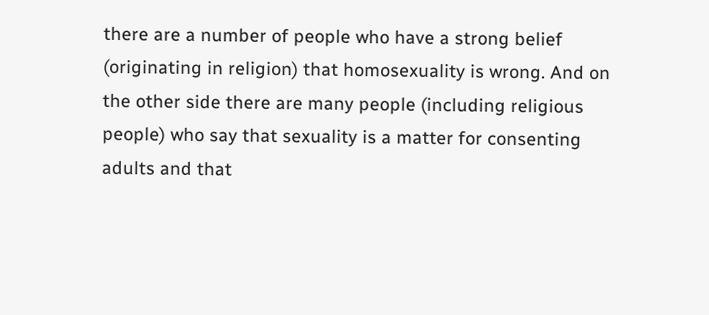there are a number of people who have a strong belief (originating in religion) that homosexuality is wrong. And on the other side there are many people (including religious people) who say that sexuality is a matter for consenting adults and that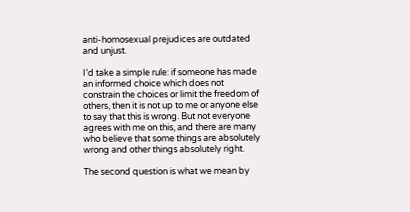anti-homosexual prejudices are outdated and unjust.

I’d take a simple rule: if someone has made an informed choice which does not constrain the choices or limit the freedom of others, then it is not up to me or anyone else to say that this is wrong. But not everyone agrees with me on this, and there are many who believe that some things are absolutely wrong and other things absolutely right.

The second question is what we mean by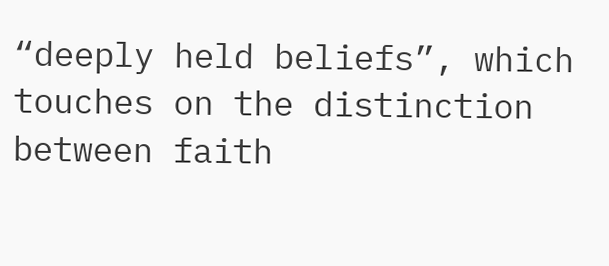“deeply held beliefs”, which touches on the distinction between faith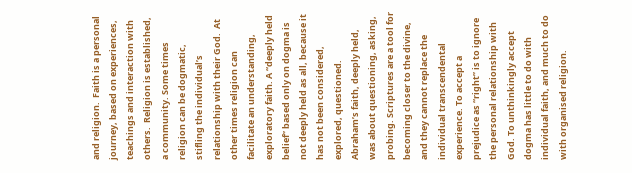and religion.  Faith is a personal journey, based on experiences, teachings and interaction with others.  Religion is established, a community. Some times religion can be dogmatic, stifling the individual’s relationship with their God.  At other times religion can facilitate an understanding, exploratory faith. A “deeply held belief” based only on dogma is not deeply held as all, because it has not been considered, explored, questioned. Abraham’s faith, deeply held, was about questioning, asking, probing. Scriptures are a tool for becoming closer to the divine, and they cannot replace the individual transcendental experience. To accept a prejudice as “right” is to ignore the personal relationship with God. To unthinkingly accept dogma has little to do with individual faith, and much to do with organised religion.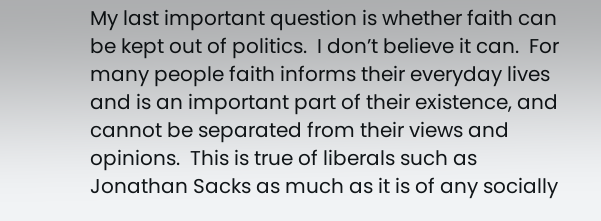My last important question is whether faith can be kept out of politics.  I don’t believe it can.  For many people faith informs their everyday lives and is an important part of their existence, and cannot be separated from their views and opinions.  This is true of liberals such as Jonathan Sacks as much as it is of any socially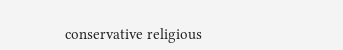conservative religious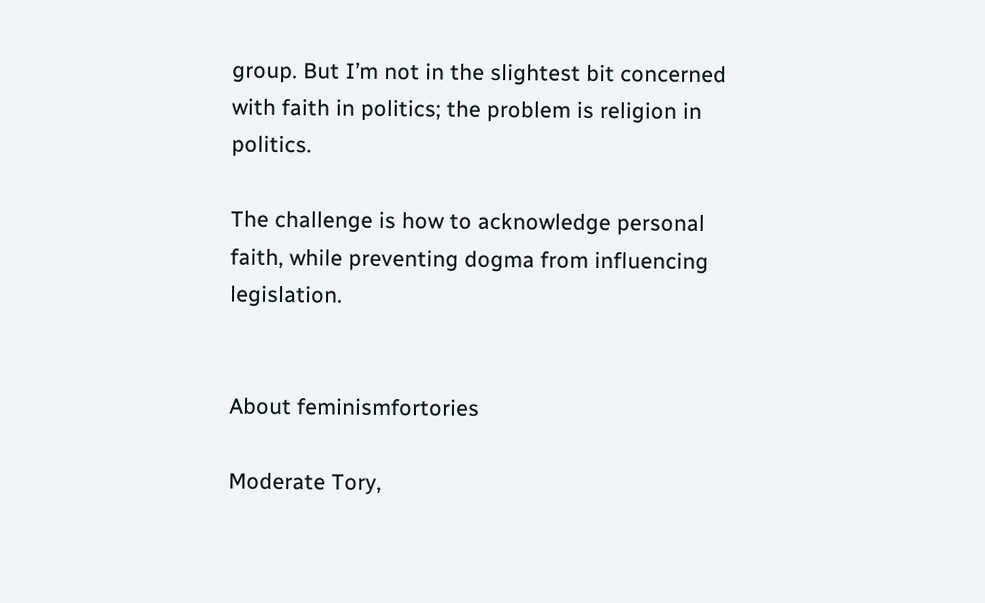group. But I’m not in the slightest bit concerned with faith in politics; the problem is religion in politics.

The challenge is how to acknowledge personal faith, while preventing dogma from influencing legislation.


About feminismfortories

Moderate Tory,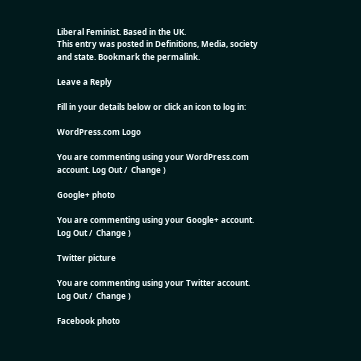Liberal Feminist. Based in the UK.
This entry was posted in Definitions, Media, society and state. Bookmark the permalink.

Leave a Reply

Fill in your details below or click an icon to log in:

WordPress.com Logo

You are commenting using your WordPress.com account. Log Out /  Change )

Google+ photo

You are commenting using your Google+ account. Log Out /  Change )

Twitter picture

You are commenting using your Twitter account. Log Out /  Change )

Facebook photo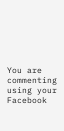You are commenting using your Facebook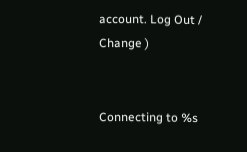account. Log Out /  Change )


Connecting to %s